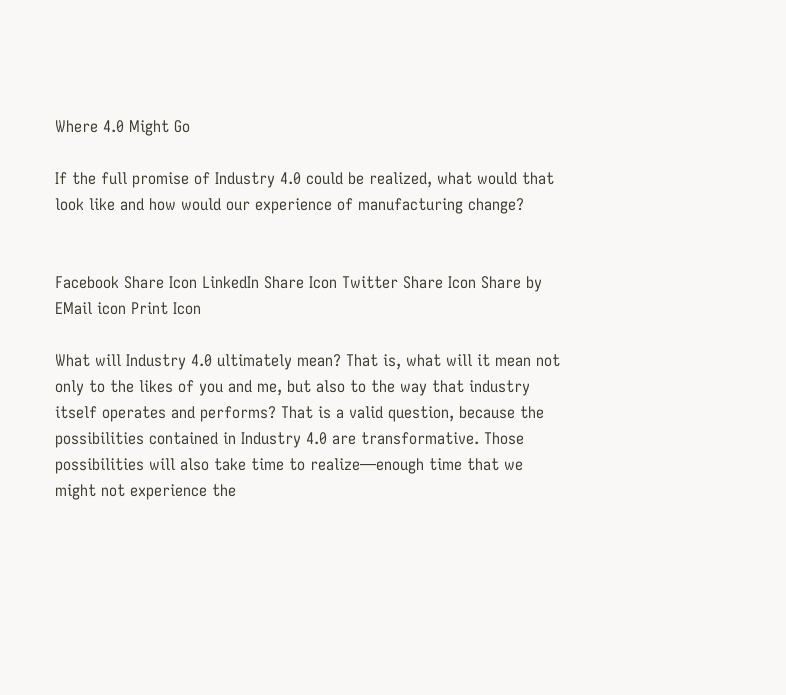Where 4.0 Might Go

If the full promise of Industry 4.0 could be realized, what would that look like and how would our experience of manufacturing change?


Facebook Share Icon LinkedIn Share Icon Twitter Share Icon Share by EMail icon Print Icon

What will Industry 4.0 ultimately mean? That is, what will it mean not only to the likes of you and me, but also to the way that industry itself operates and performs? That is a valid question, because the possibilities contained in Industry 4.0 are transformative. Those possibilities will also take time to realize—enough time that we might not experience the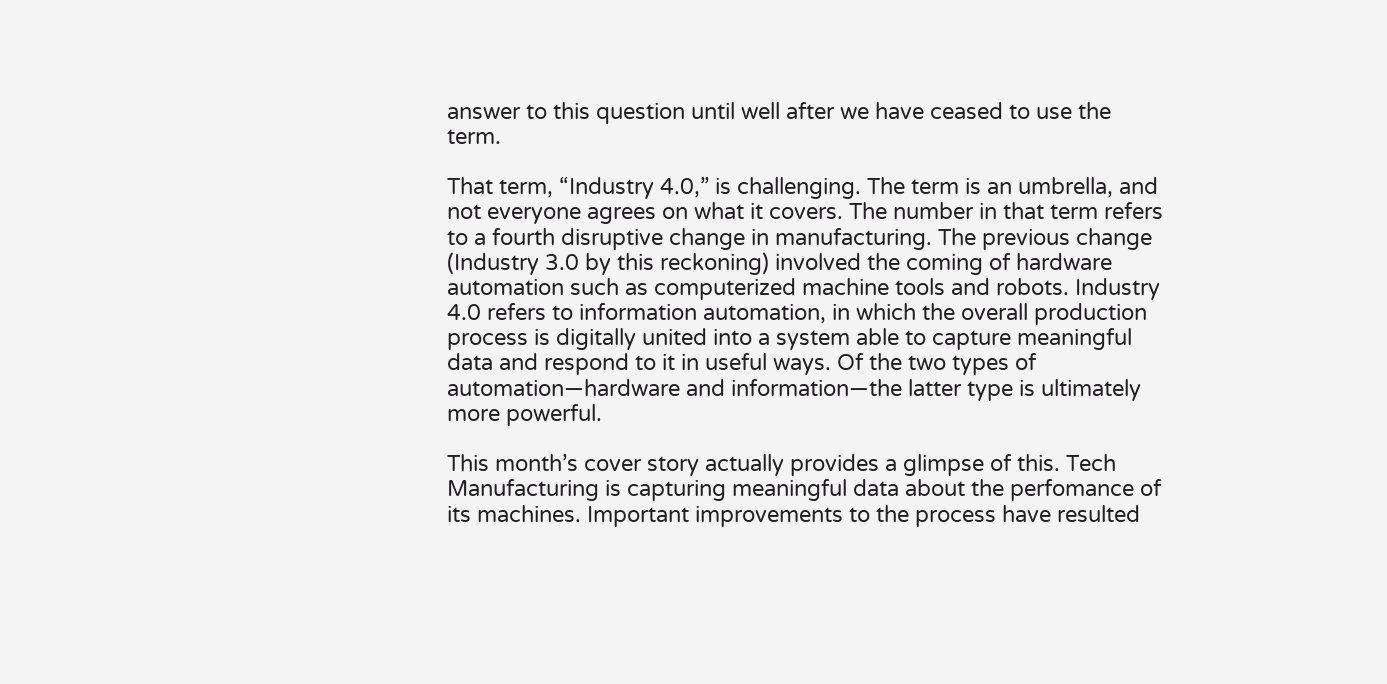answer to this question until well after we have ceased to use the term.

That term, “Industry 4.0,” is challenging. The term is an umbrella, and not everyone agrees on what it covers. The number in that term refers to a fourth disruptive change in manufacturing. The previous change (Industry 3.0 by this reckoning) involved the coming of hardware automation such as computerized machine tools and robots. Industry 4.0 refers to information automation, in which the overall production process is digitally united into a system able to capture meaningful data and respond to it in useful ways. Of the two types of automation—hardware and information—the latter type is ultimately more powerful.

This month’s cover story actually provides a glimpse of this. Tech Manufacturing is capturing meaningful data about the perfomance of its machines. Important improvements to the process have resulted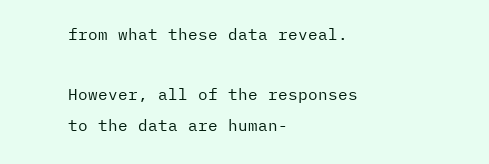from what these data reveal.

However, all of the responses to the data are human-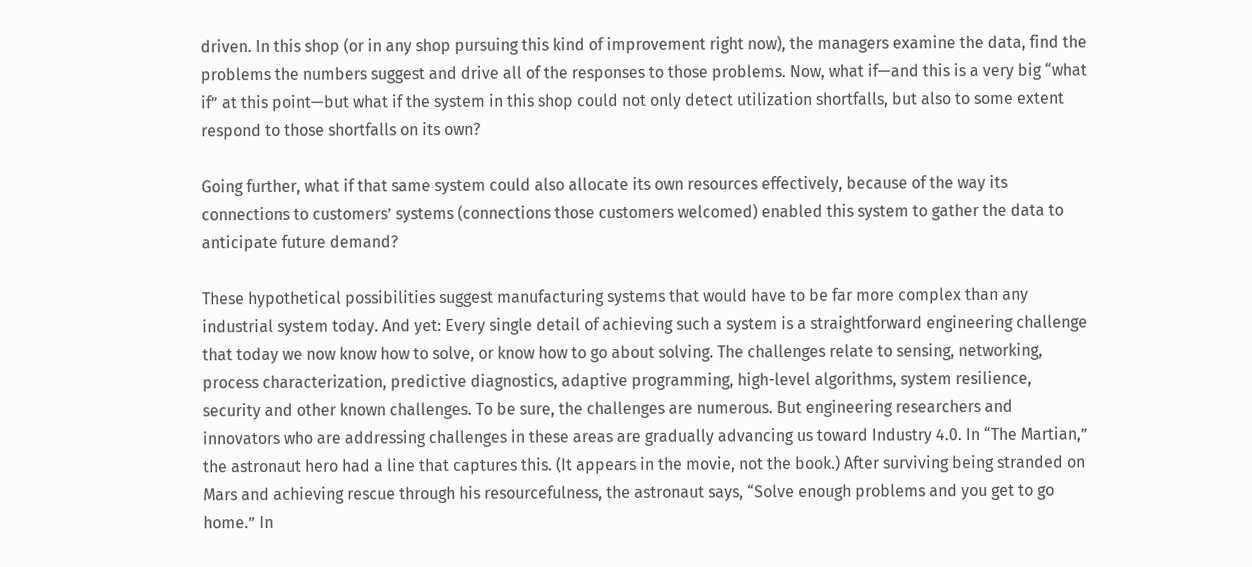driven. In this shop (or in any shop pursuing this kind of improvement right now), the managers examine the data, find the problems the numbers suggest and drive all of the responses to those problems. Now, what if—and this is a very big “what if” at this point—but what if the system in this shop could not only detect utilization shortfalls, but also to some extent respond to those shortfalls on its own?

Going further, what if that same system could also allocate its own resources effectively, because of the way its connections to customers’ systems (connections those customers welcomed) enabled this system to gather the data to anticipate future demand?

These hypothetical possibilities suggest manufacturing systems that would have to be far more complex than any industrial system today. And yet: Every single detail of achieving such a system is a straightforward engineering challenge that today we now know how to solve, or know how to go about solving. The challenges relate to sensing, networking, process characterization, predictive diagnostics, adaptive programming, high-level algorithms, system resilience, security and other known challenges. To be sure, the challenges are numerous. But engineering researchers and innovators who are addressing challenges in these areas are gradually advancing us toward Industry 4.0. In “The Martian,” the astronaut hero had a line that captures this. (It appears in the movie, not the book.) After surviving being stranded on Mars and achieving rescue through his resourcefulness, the astronaut says, “Solve enough problems and you get to go home.” In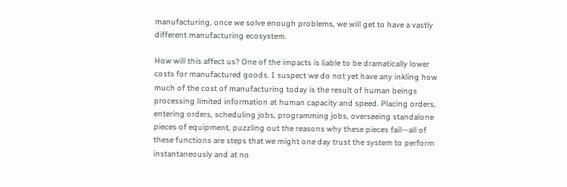manufacturing, once we solve enough problems, we will get to have a vastly different manufacturing ecosystem.

How will this affect us? One of the impacts is liable to be dramatically lower costs for manufactured goods. I suspect we do not yet have any inkling how much of the cost of manufacturing today is the result of human beings processing limited information at human capacity and speed. Placing orders, entering orders, scheduling jobs, programming jobs, overseeing standalone pieces of equipment, puzzling out the reasons why these pieces fail—all of these functions are steps that we might one day trust the system to perform instantaneously and at no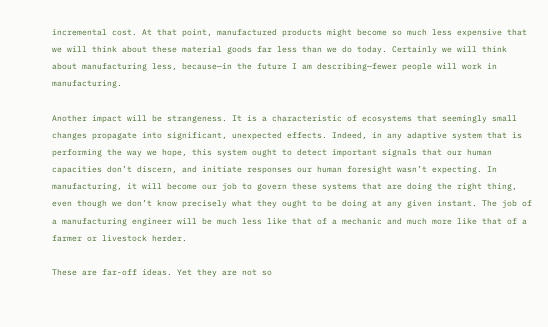incremental cost. At that point, manufactured products might become so much less expensive that we will think about these material goods far less than we do today. Certainly we will think about manufacturing less, because—in the future I am describing—fewer people will work in manufacturing.

Another impact will be strangeness. It is a characteristic of ecosystems that seemingly small changes propagate into significant, unexpected effects. Indeed, in any adaptive system that is performing the way we hope, this system ought to detect important signals that our human capacities don’t discern, and initiate responses our human foresight wasn’t expecting. In manufacturing, it will become our job to govern these systems that are doing the right thing, even though we don’t know precisely what they ought to be doing at any given instant. The job of a manufacturing engineer will be much less like that of a mechanic and much more like that of a farmer or livestock herder.

These are far-off ideas. Yet they are not so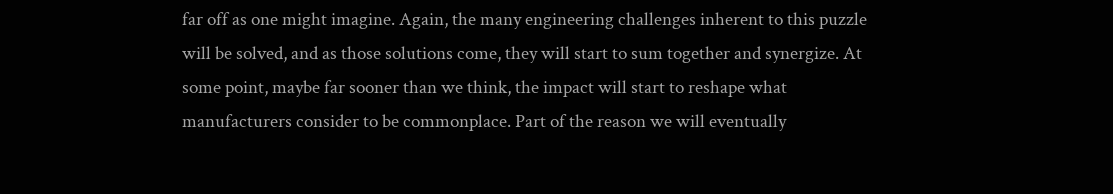far off as one might imagine. Again, the many engineering challenges inherent to this puzzle will be solved, and as those solutions come, they will start to sum together and synergize. At some point, maybe far sooner than we think, the impact will start to reshape what manufacturers consider to be commonplace. Part of the reason we will eventually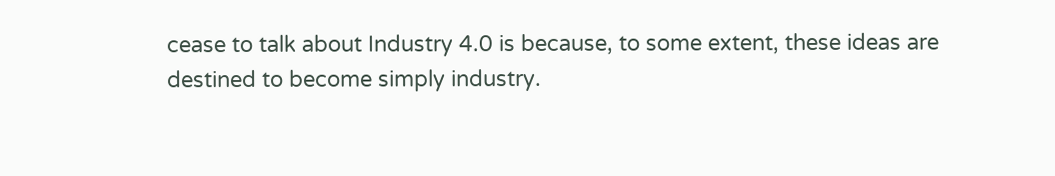cease to talk about Industry 4.0 is because, to some extent, these ideas are destined to become simply industry.